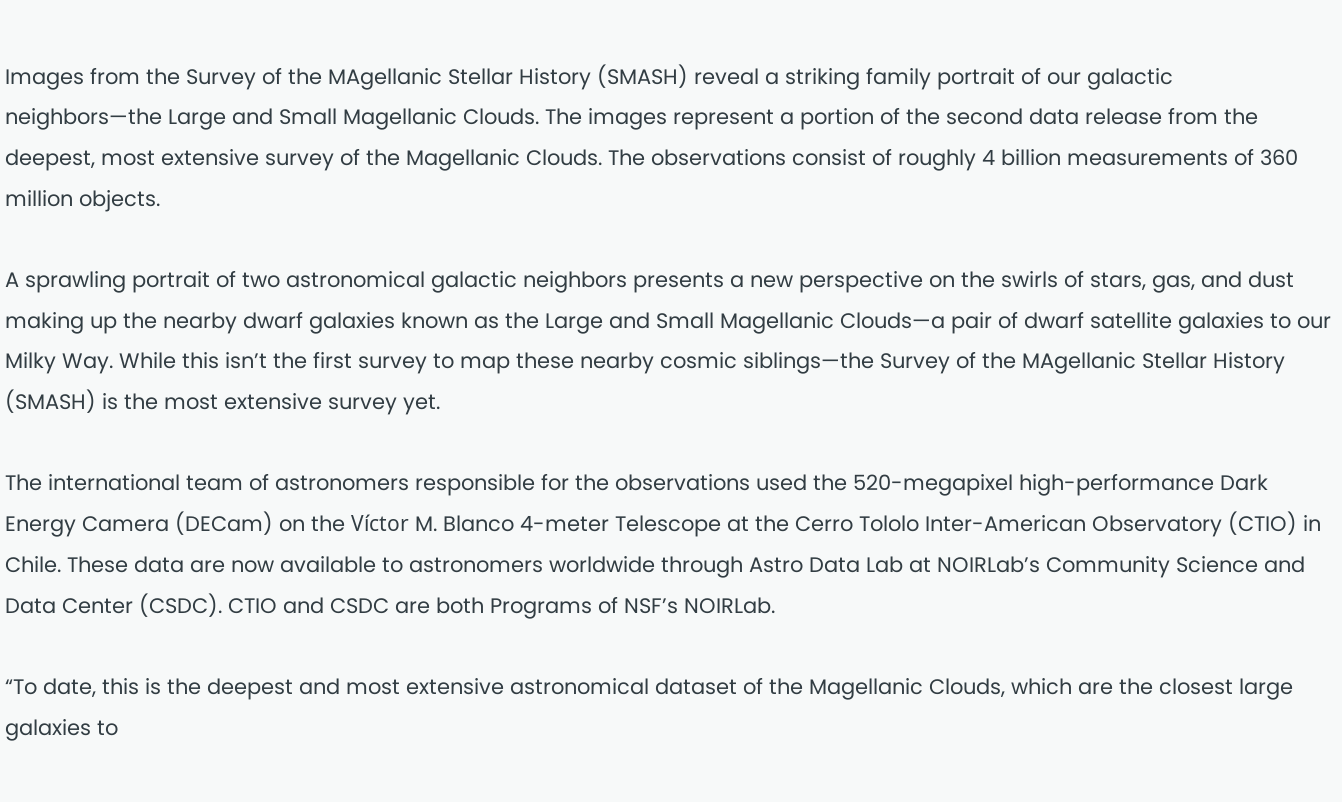Images from the Survey of the MAgellanic Stellar History (SMASH) reveal a striking family portrait of our galactic neighbors—the Large and Small Magellanic Clouds. The images represent a portion of the second data release from the deepest, most extensive survey of the Magellanic Clouds. The observations consist of roughly 4 billion measurements of 360 million objects.

A sprawling portrait of two astronomical galactic neighbors presents a new perspective on the swirls of stars, gas, and dust making up the nearby dwarf galaxies known as the Large and Small Magellanic Clouds—a pair of dwarf satellite galaxies to our Milky Way. While this isn’t the first survey to map these nearby cosmic siblings—the Survey of the MAgellanic Stellar History (SMASH) is the most extensive survey yet.

The international team of astronomers responsible for the observations used the 520-megapixel high-performance Dark Energy Camera (DECam) on the Víctor M. Blanco 4-meter Telescope at the Cerro Tololo Inter-American Observatory (CTIO) in Chile. These data are now available to astronomers worldwide through Astro Data Lab at NOIRLab’s Community Science and Data Center (CSDC). CTIO and CSDC are both Programs of NSF’s NOIRLab.

“To date, this is the deepest and most extensive astronomical dataset of the Magellanic Clouds, which are the closest large galaxies to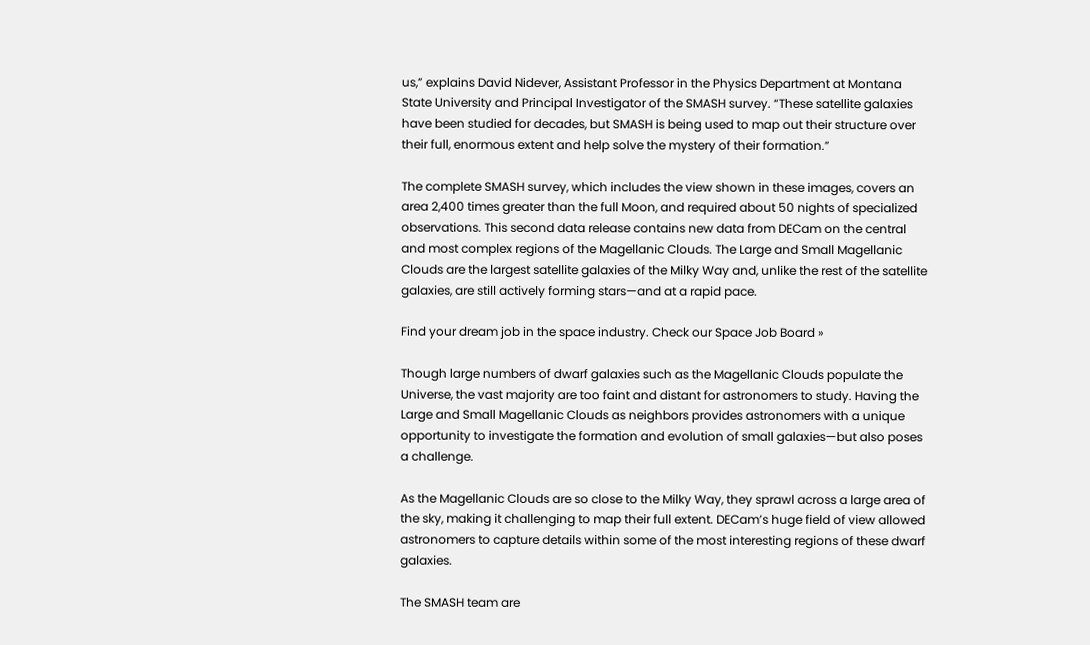us,” explains David Nidever, Assistant Professor in the Physics Department at Montana State University and Principal Investigator of the SMASH survey. “These satellite galaxies have been studied for decades, but SMASH is being used to map out their structure over their full, enormous extent and help solve the mystery of their formation.”

The complete SMASH survey, which includes the view shown in these images, covers an area 2,400 times greater than the full Moon, and required about 50 nights of specialized observations. This second data release contains new data from DECam on the central and most complex regions of the Magellanic Clouds. The Large and Small Magellanic Clouds are the largest satellite galaxies of the Milky Way and, unlike the rest of the satellite galaxies, are still actively forming stars—and at a rapid pace.

Find your dream job in the space industry. Check our Space Job Board »

Though large numbers of dwarf galaxies such as the Magellanic Clouds populate the Universe, the vast majority are too faint and distant for astronomers to study. Having the Large and Small Magellanic Clouds as neighbors provides astronomers with a unique opportunity to investigate the formation and evolution of small galaxies—but also poses a challenge.

As the Magellanic Clouds are so close to the Milky Way, they sprawl across a large area of the sky, making it challenging to map their full extent. DECam’s huge field of view allowed astronomers to capture details within some of the most interesting regions of these dwarf galaxies.

The SMASH team are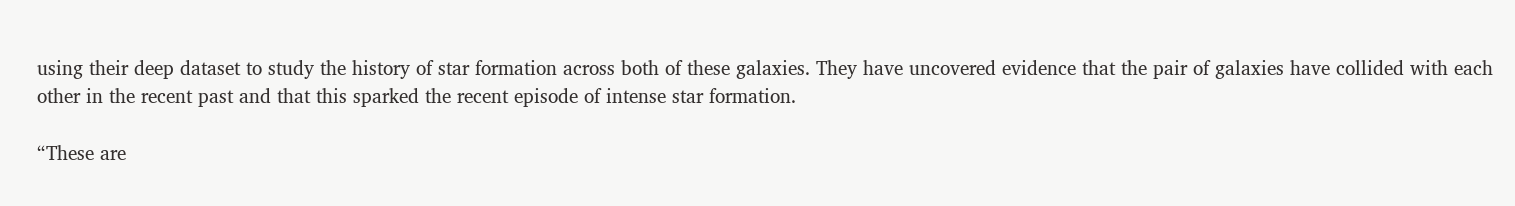using their deep dataset to study the history of star formation across both of these galaxies. They have uncovered evidence that the pair of galaxies have collided with each other in the recent past and that this sparked the recent episode of intense star formation.

“These are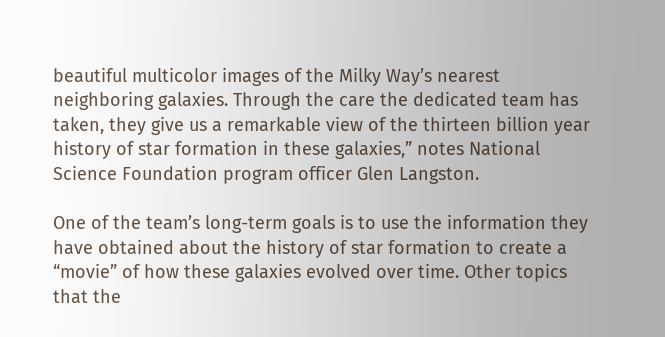beautiful multicolor images of the Milky Way’s nearest neighboring galaxies. Through the care the dedicated team has taken, they give us a remarkable view of the thirteen billion year history of star formation in these galaxies,” notes National Science Foundation program officer Glen Langston.

One of the team’s long-term goals is to use the information they have obtained about the history of star formation to create a “movie” of how these galaxies evolved over time. Other topics that the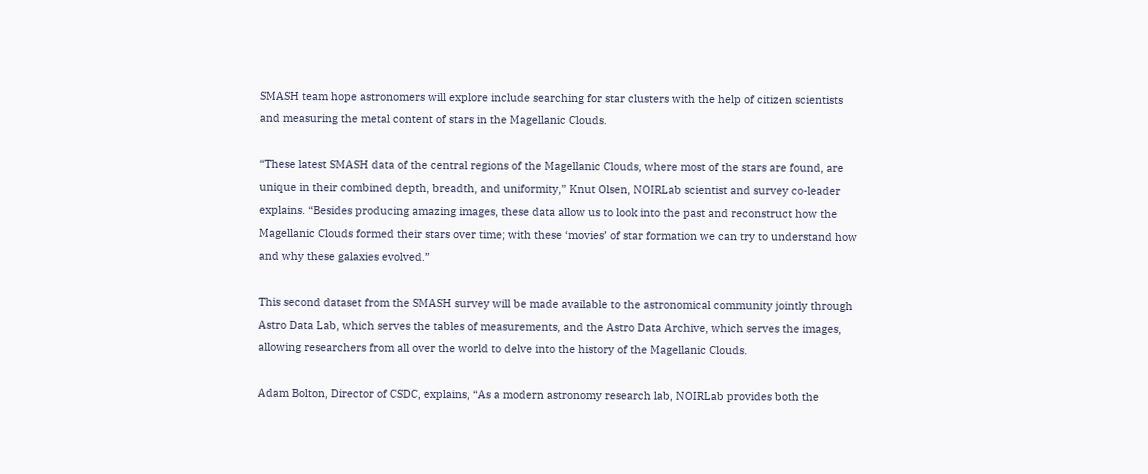SMASH team hope astronomers will explore include searching for star clusters with the help of citizen scientists and measuring the metal content of stars in the Magellanic Clouds.

“These latest SMASH data of the central regions of the Magellanic Clouds, where most of the stars are found, are unique in their combined depth, breadth, and uniformity,” Knut Olsen, NOIRLab scientist and survey co-leader explains. “Besides producing amazing images, these data allow us to look into the past and reconstruct how the Magellanic Clouds formed their stars over time; with these ‘movies’ of star formation we can try to understand how and why these galaxies evolved.”

This second dataset from the SMASH survey will be made available to the astronomical community jointly through Astro Data Lab, which serves the tables of measurements, and the Astro Data Archive, which serves the images, allowing researchers from all over the world to delve into the history of the Magellanic Clouds.

Adam Bolton, Director of CSDC, explains, “As a modern astronomy research lab, NOIRLab provides both the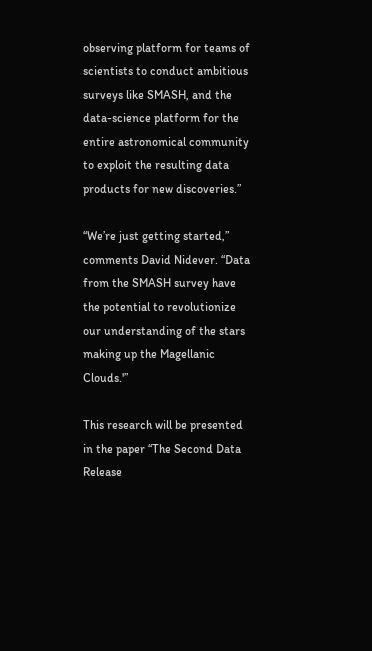observing platform for teams of scientists to conduct ambitious surveys like SMASH, and the data-science platform for the entire astronomical community to exploit the resulting data products for new discoveries.”

“We’re just getting started,” comments David Nidever. “Data from the SMASH survey have the potential to revolutionize our understanding of the stars making up the Magellanic Clouds.'”

This research will be presented in the paper “The Second Data Release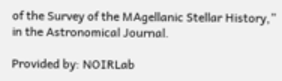of the Survey of the MAgellanic Stellar History,” in the Astronomical Journal.

Provided by: NOIRLab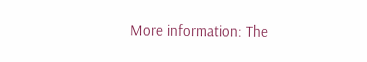More information: The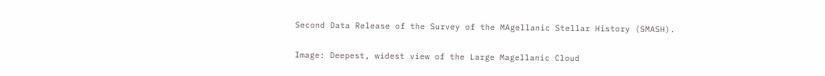Second Data Release of the Survey of the MAgellanic Stellar History (SMASH).

Image: Deepest, widest view of the Large Magellanic Cloud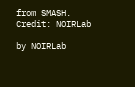from SMASH.
Credit: NOIRLab

by NOIRLab